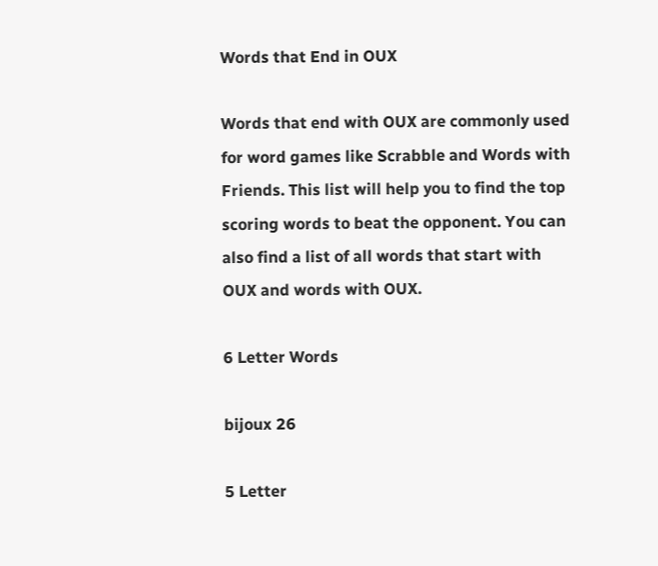Words that End in OUX

Words that end with OUX are commonly used for word games like Scrabble and Words with Friends. This list will help you to find the top scoring words to beat the opponent. You can also find a list of all words that start with OUX and words with OUX.

6 Letter Words

bijoux 26

5 Letter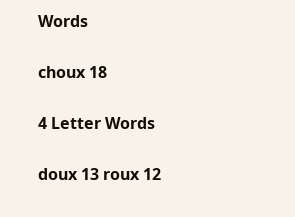Words

choux 18

4 Letter Words

doux 13 roux 12